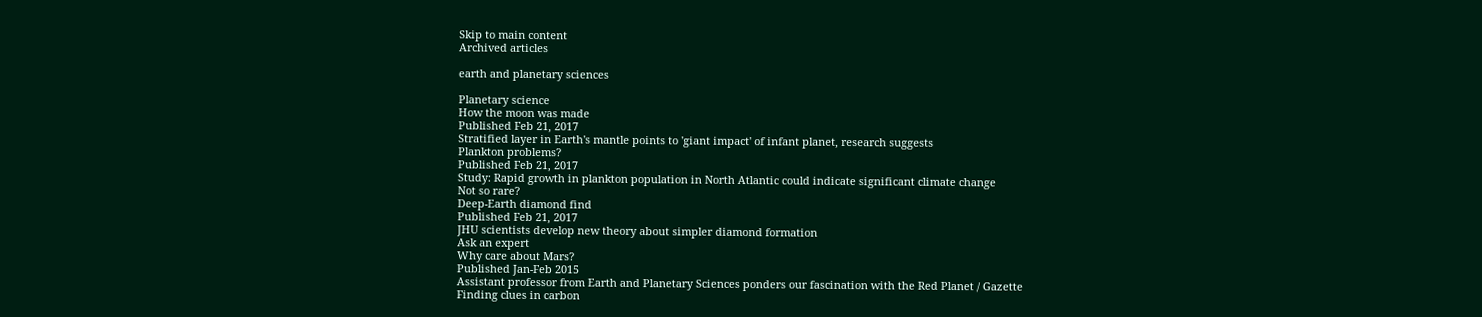Skip to main content
Archived articles

earth and planetary sciences

Planetary science
How the moon was made
Published Feb 21, 2017
Stratified layer in Earth's mantle points to 'giant impact' of infant planet, research suggests
Plankton problems?
Published Feb 21, 2017
Study: Rapid growth in plankton population in North Atlantic could indicate significant climate change
Not so rare?
Deep-Earth diamond find
Published Feb 21, 2017
JHU scientists develop new theory about simpler diamond formation
Ask an expert
Why care about Mars?
Published Jan-Feb 2015
Assistant professor from Earth and Planetary Sciences ponders our fascination with the Red Planet / Gazette
Finding clues in carbon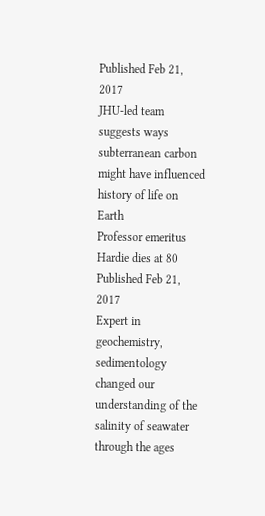Published Feb 21, 2017
JHU-led team suggests ways subterranean carbon might have influenced history of life on Earth
Professor emeritus Hardie dies at 80
Published Feb 21, 2017
Expert in geochemistry, sedimentology changed our understanding of the salinity of seawater through the ages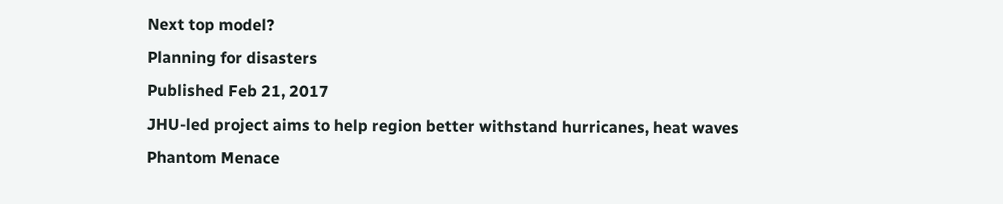Next top model?
Planning for disasters
Published Feb 21, 2017
JHU-led project aims to help region better withstand hurricanes, heat waves
Phantom Menace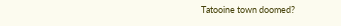Tatooine town doomed?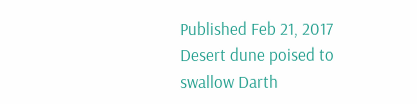Published Feb 21, 2017
Desert dune poised to swallow Darth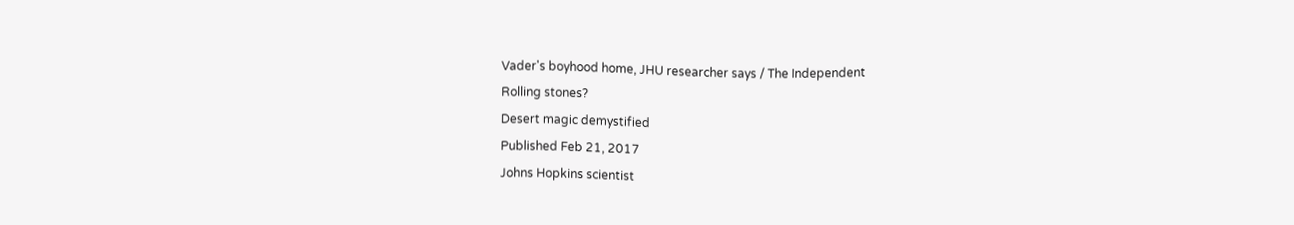Vader's boyhood home, JHU researcher says / The Independent
Rolling stones?
Desert magic demystified
Published Feb 21, 2017
Johns Hopkins scientist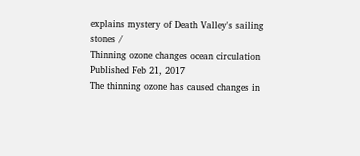explains mystery of Death Valley's sailing stones /
Thinning ozone changes ocean circulation
Published Feb 21, 2017
The thinning ozone has caused changes in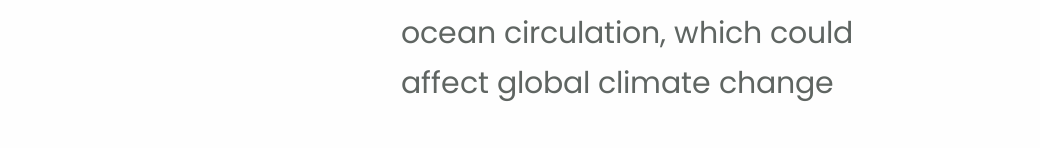ocean circulation, which could affect global climate change